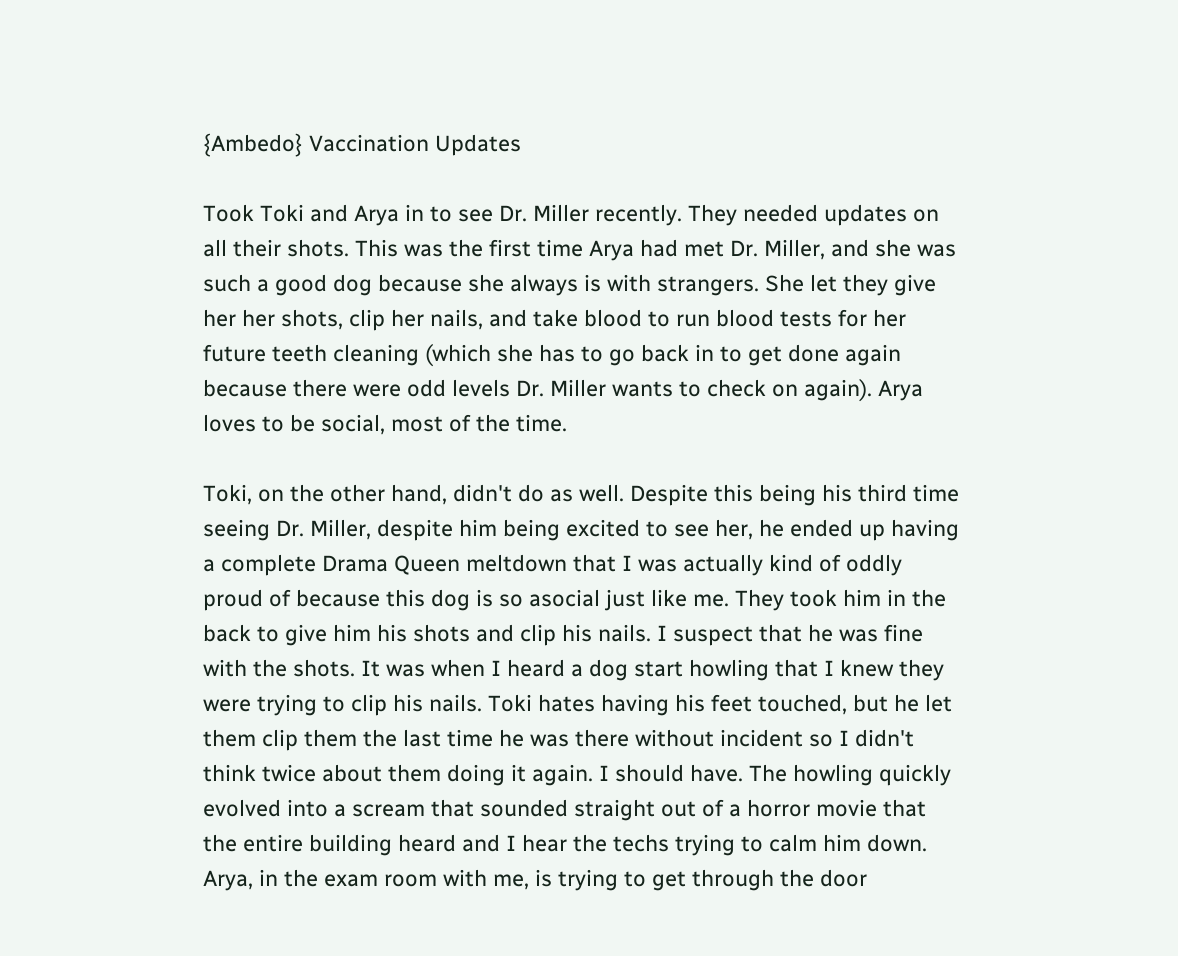{Ambedo} Vaccination Updates

Took Toki and Arya in to see Dr. Miller recently. They needed updates on all their shots. This was the first time Arya had met Dr. Miller, and she was such a good dog because she always is with strangers. She let they give her her shots, clip her nails, and take blood to run blood tests for her future teeth cleaning (which she has to go back in to get done again because there were odd levels Dr. Miller wants to check on again). Arya loves to be social, most of the time.

Toki, on the other hand, didn't do as well. Despite this being his third time seeing Dr. Miller, despite him being excited to see her, he ended up having a complete Drama Queen meltdown that I was actually kind of oddly proud of because this dog is so asocial just like me. They took him in the back to give him his shots and clip his nails. I suspect that he was fine with the shots. It was when I heard a dog start howling that I knew they were trying to clip his nails. Toki hates having his feet touched, but he let them clip them the last time he was there without incident so I didn't think twice about them doing it again. I should have. The howling quickly evolved into a scream that sounded straight out of a horror movie that the entire building heard and I hear the techs trying to calm him down. Arya, in the exam room with me, is trying to get through the door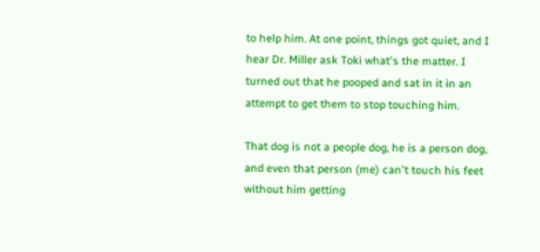to help him. At one point, things got quiet, and I hear Dr. Miller ask Toki what's the matter. I turned out that he pooped and sat in it in an attempt to get them to stop touching him.

That dog is not a people dog, he is a person dog, and even that person (me) can't touch his feet without him getting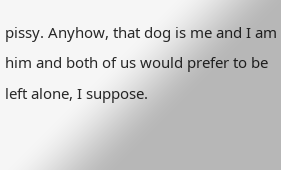pissy. Anyhow, that dog is me and I am him and both of us would prefer to be left alone, I suppose.